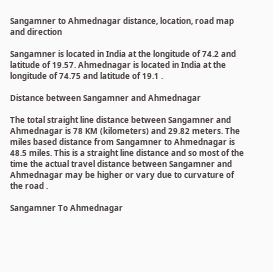Sangamner to Ahmednagar distance, location, road map and direction

Sangamner is located in India at the longitude of 74.2 and latitude of 19.57. Ahmednagar is located in India at the longitude of 74.75 and latitude of 19.1 .

Distance between Sangamner and Ahmednagar

The total straight line distance between Sangamner and Ahmednagar is 78 KM (kilometers) and 29.82 meters. The miles based distance from Sangamner to Ahmednagar is 48.5 miles. This is a straight line distance and so most of the time the actual travel distance between Sangamner and Ahmednagar may be higher or vary due to curvature of the road .

Sangamner To Ahmednagar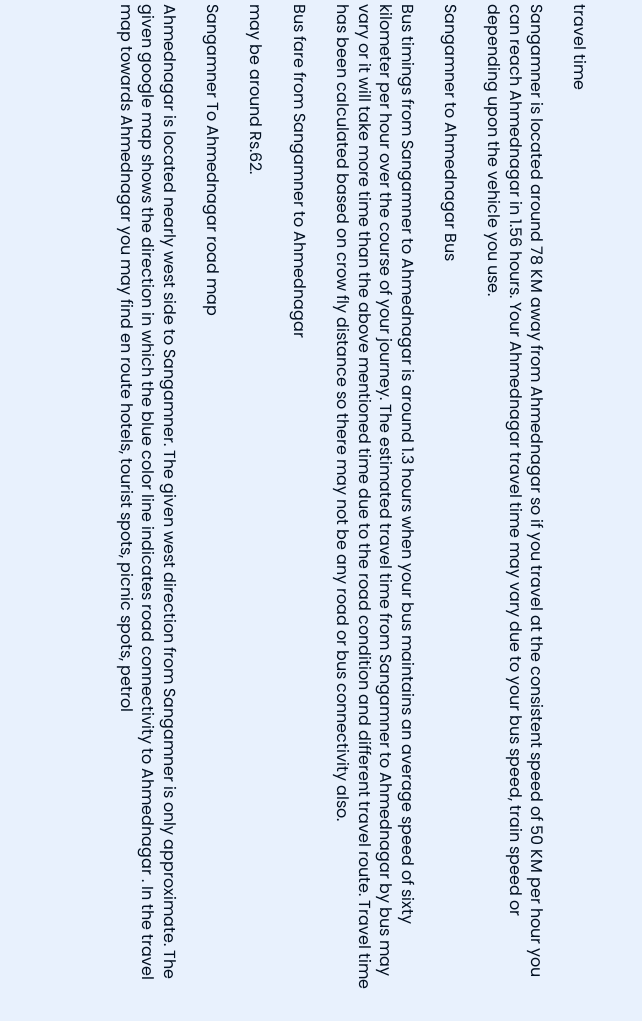travel time

Sangamner is located around 78 KM away from Ahmednagar so if you travel at the consistent speed of 50 KM per hour you can reach Ahmednagar in 1.56 hours. Your Ahmednagar travel time may vary due to your bus speed, train speed or depending upon the vehicle you use.

Sangamner to Ahmednagar Bus

Bus timings from Sangamner to Ahmednagar is around 1.3 hours when your bus maintains an average speed of sixty kilometer per hour over the course of your journey. The estimated travel time from Sangamner to Ahmednagar by bus may vary or it will take more time than the above mentioned time due to the road condition and different travel route. Travel time has been calculated based on crow fly distance so there may not be any road or bus connectivity also.

Bus fare from Sangamner to Ahmednagar

may be around Rs.62.

Sangamner To Ahmednagar road map

Ahmednagar is located nearly west side to Sangamner. The given west direction from Sangamner is only approximate. The given google map shows the direction in which the blue color line indicates road connectivity to Ahmednagar . In the travel map towards Ahmednagar you may find en route hotels, tourist spots, picnic spots, petrol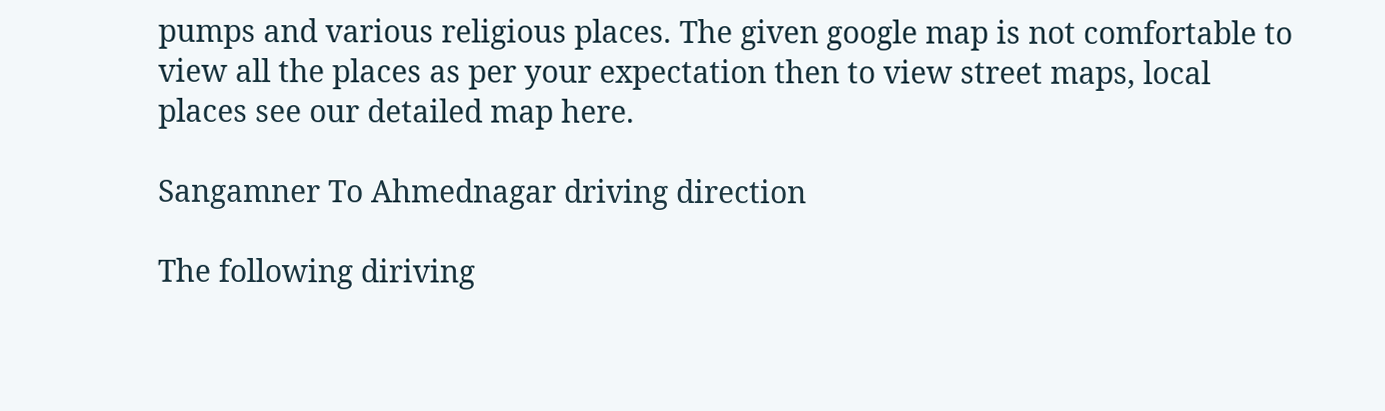pumps and various religious places. The given google map is not comfortable to view all the places as per your expectation then to view street maps, local places see our detailed map here.

Sangamner To Ahmednagar driving direction

The following diriving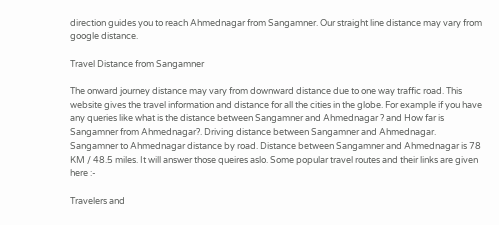direction guides you to reach Ahmednagar from Sangamner. Our straight line distance may vary from google distance.

Travel Distance from Sangamner

The onward journey distance may vary from downward distance due to one way traffic road. This website gives the travel information and distance for all the cities in the globe. For example if you have any queries like what is the distance between Sangamner and Ahmednagar ? and How far is Sangamner from Ahmednagar?. Driving distance between Sangamner and Ahmednagar. Sangamner to Ahmednagar distance by road. Distance between Sangamner and Ahmednagar is 78 KM / 48.5 miles. It will answer those queires aslo. Some popular travel routes and their links are given here :-

Travelers and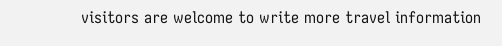visitors are welcome to write more travel information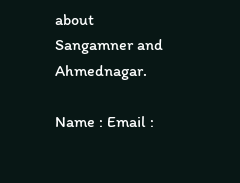about Sangamner and Ahmednagar.

Name : Email :